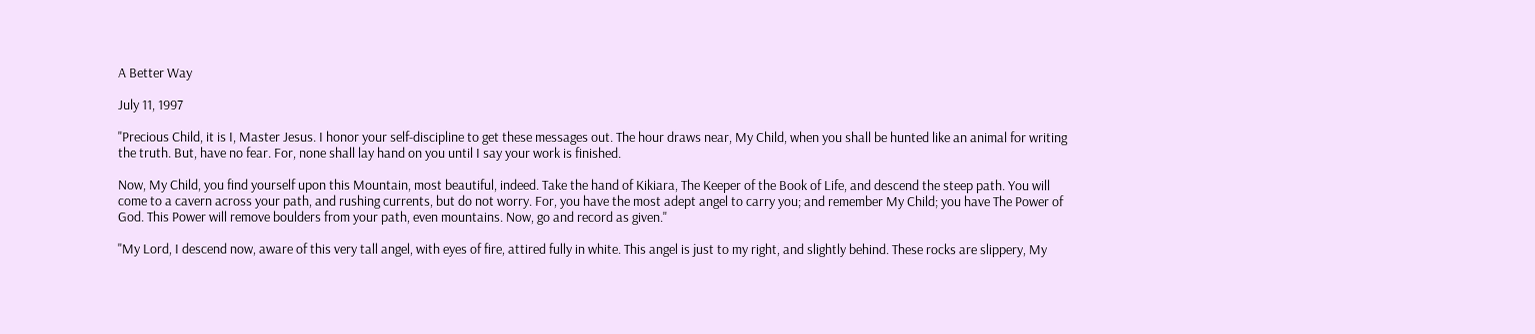A Better Way

July 11, 1997

"Precious Child, it is I, Master Jesus. I honor your self-discipline to get these messages out. The hour draws near, My Child, when you shall be hunted like an animal for writing the truth. But, have no fear. For, none shall lay hand on you until I say your work is finished.

Now, My Child, you find yourself upon this Mountain, most beautiful, indeed. Take the hand of Kikiara, The Keeper of the Book of Life, and descend the steep path. You will come to a cavern across your path, and rushing currents, but do not worry. For, you have the most adept angel to carry you; and remember My Child; you have The Power of God. This Power will remove boulders from your path, even mountains. Now, go and record as given."

"My Lord, I descend now, aware of this very tall angel, with eyes of fire, attired fully in white. This angel is just to my right, and slightly behind. These rocks are slippery, My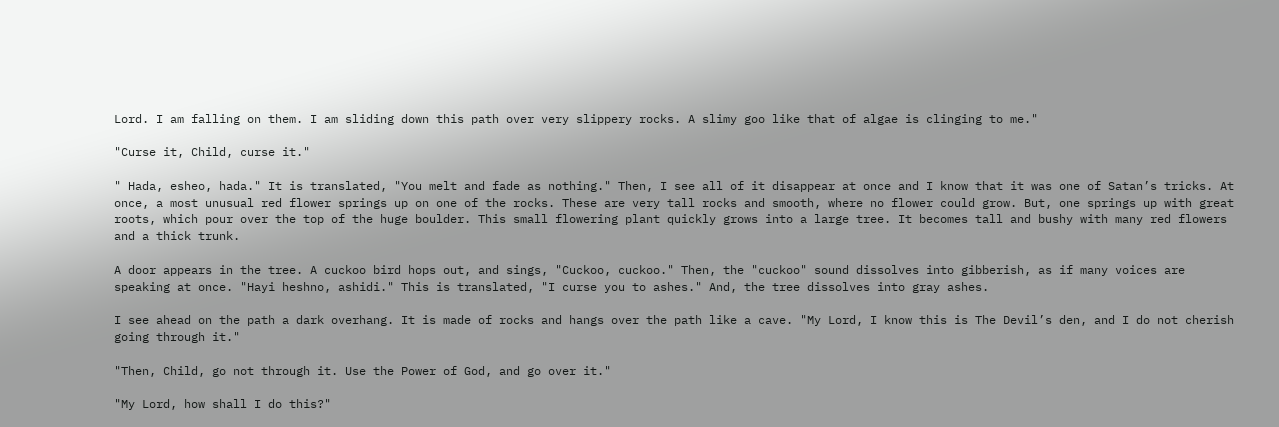Lord. I am falling on them. I am sliding down this path over very slippery rocks. A slimy goo like that of algae is clinging to me."

"Curse it, Child, curse it."

" Hada, esheo, hada." It is translated, "You melt and fade as nothing." Then, I see all of it disappear at once and I know that it was one of Satan’s tricks. At once, a most unusual red flower springs up on one of the rocks. These are very tall rocks and smooth, where no flower could grow. But, one springs up with great roots, which pour over the top of the huge boulder. This small flowering plant quickly grows into a large tree. It becomes tall and bushy with many red flowers and a thick trunk.

A door appears in the tree. A cuckoo bird hops out, and sings, "Cuckoo, cuckoo." Then, the "cuckoo" sound dissolves into gibberish, as if many voices are speaking at once. "Hayi heshno, ashidi." This is translated, "I curse you to ashes." And, the tree dissolves into gray ashes.

I see ahead on the path a dark overhang. It is made of rocks and hangs over the path like a cave. "My Lord, I know this is The Devil’s den, and I do not cherish going through it."

"Then, Child, go not through it. Use the Power of God, and go over it."

"My Lord, how shall I do this?"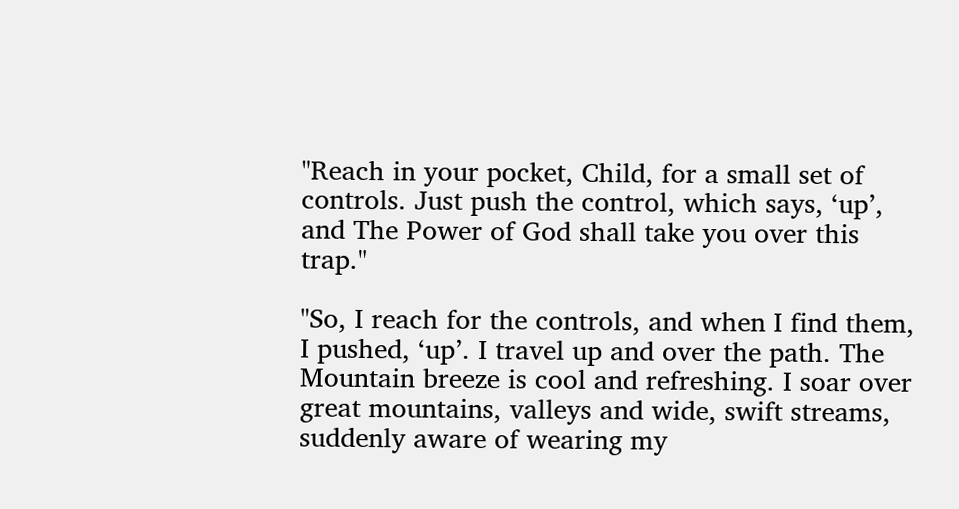"Reach in your pocket, Child, for a small set of controls. Just push the control, which says, ‘up’, and The Power of God shall take you over this trap."

"So, I reach for the controls, and when I find them, I pushed, ‘up’. I travel up and over the path. The Mountain breeze is cool and refreshing. I soar over great mountains, valleys and wide, swift streams, suddenly aware of wearing my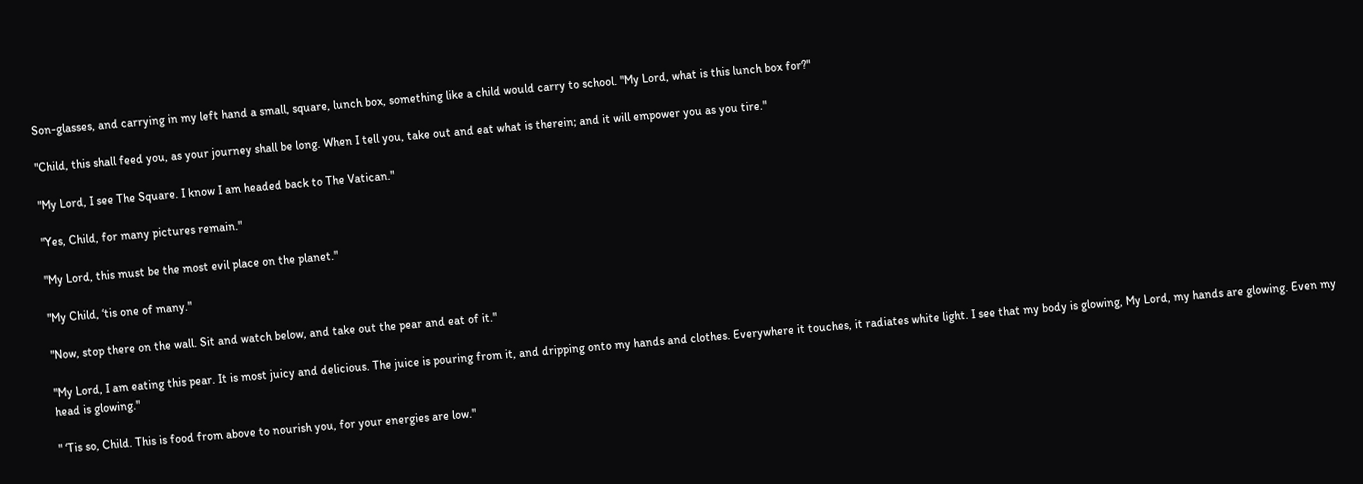Son-glasses, and carrying in my left hand a small, square, lunch box, something like a child would carry to school. "My Lord, what is this lunch box for?"

"Child, this shall feed you, as your journey shall be long. When I tell you, take out and eat what is therein; and it will empower you as you tire."

"My Lord, I see The Square. I know I am headed back to The Vatican."

"Yes, Child, for many pictures remain."

"My Lord, this must be the most evil place on the planet."

"My Child, ‘tis one of many."

"Now, stop there on the wall. Sit and watch below, and take out the pear and eat of it."

"My Lord, I am eating this pear. It is most juicy and delicious. The juice is pouring from it, and dripping onto my hands and clothes. Everywhere it touches, it radiates white light. I see that my body is glowing, My Lord, my hands are glowing. Even my head is glowing."

" ‘Tis so, Child. This is food from above to nourish you, for your energies are low."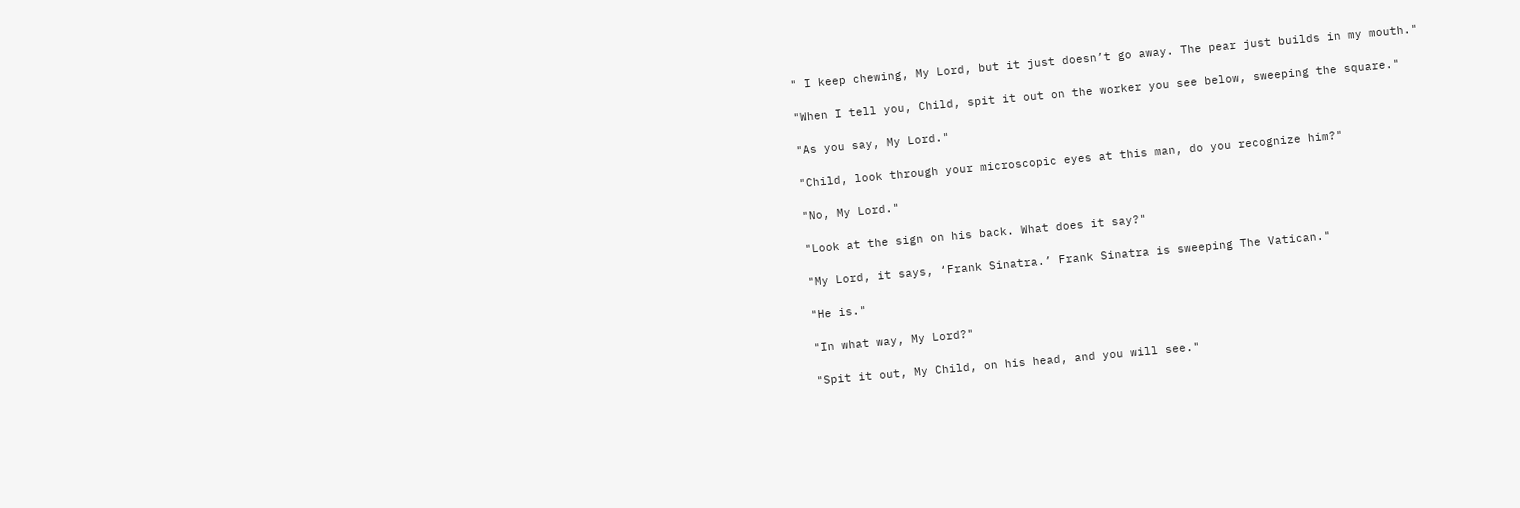" I keep chewing, My Lord, but it just doesn’t go away. The pear just builds in my mouth."

"When I tell you, Child, spit it out on the worker you see below, sweeping the square."

"As you say, My Lord."

"Child, look through your microscopic eyes at this man, do you recognize him?"

"No, My Lord."

"Look at the sign on his back. What does it say?"

"My Lord, it says, ‘Frank Sinatra.’ Frank Sinatra is sweeping The Vatican."

"He is."

"In what way, My Lord?"

"Spit it out, My Child, on his head, and you will see."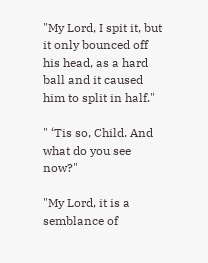"My Lord, I spit it, but it only bounced off his head, as a hard ball and it caused him to split in half."

" ‘Tis so, Child. And what do you see now?"

"My Lord, it is a semblance of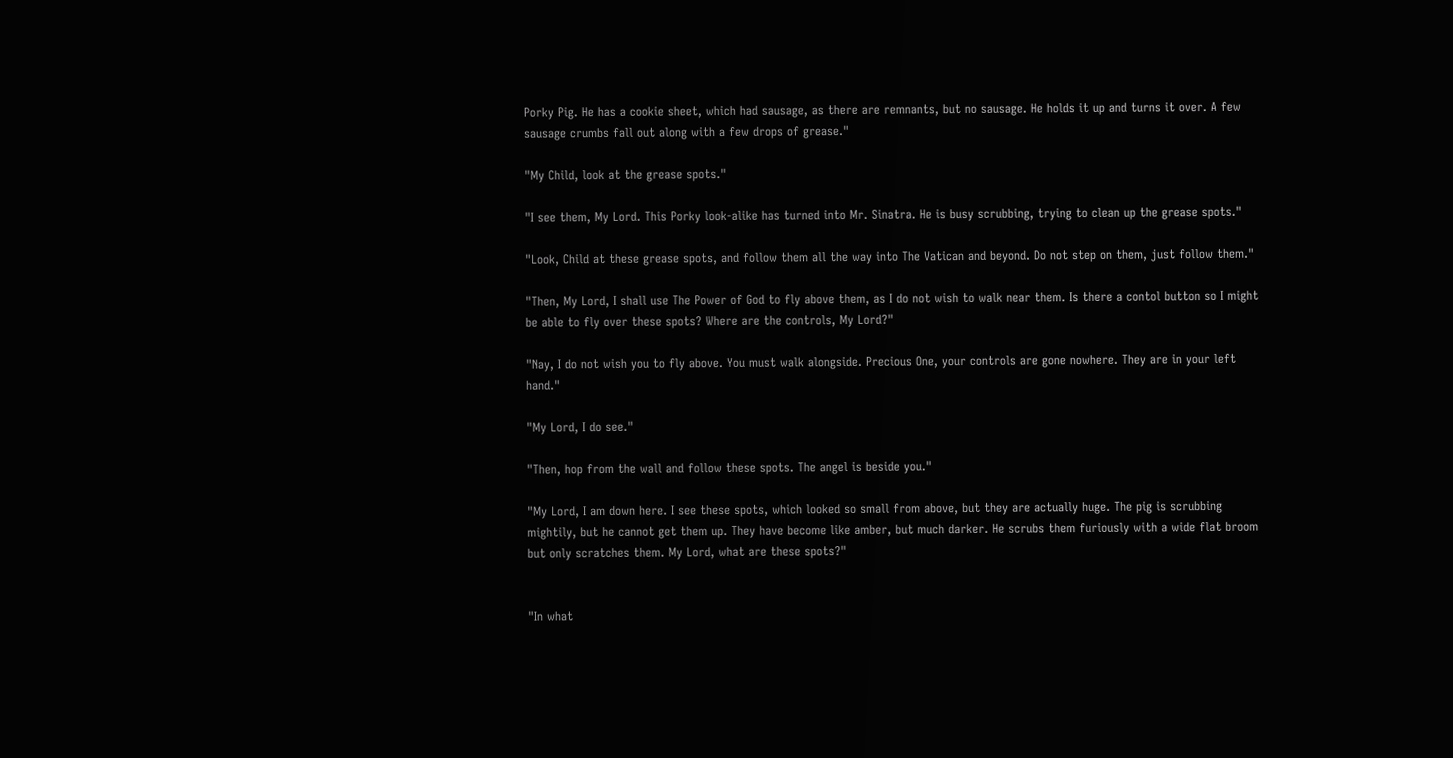Porky Pig. He has a cookie sheet, which had sausage, as there are remnants, but no sausage. He holds it up and turns it over. A few sausage crumbs fall out along with a few drops of grease."

"My Child, look at the grease spots."

"I see them, My Lord. This Porky look-alike has turned into Mr. Sinatra. He is busy scrubbing, trying to clean up the grease spots."

"Look, Child at these grease spots, and follow them all the way into The Vatican and beyond. Do not step on them, just follow them."

"Then, My Lord, I shall use The Power of God to fly above them, as I do not wish to walk near them. Is there a contol button so I might be able to fly over these spots? Where are the controls, My Lord?"

"Nay, I do not wish you to fly above. You must walk alongside. Precious One, your controls are gone nowhere. They are in your left hand."

"My Lord, I do see."

"Then, hop from the wall and follow these spots. The angel is beside you."

"My Lord, I am down here. I see these spots, which looked so small from above, but they are actually huge. The pig is scrubbing mightily, but he cannot get them up. They have become like amber, but much darker. He scrubs them furiously with a wide flat broom but only scratches them. My Lord, what are these spots?"


"In what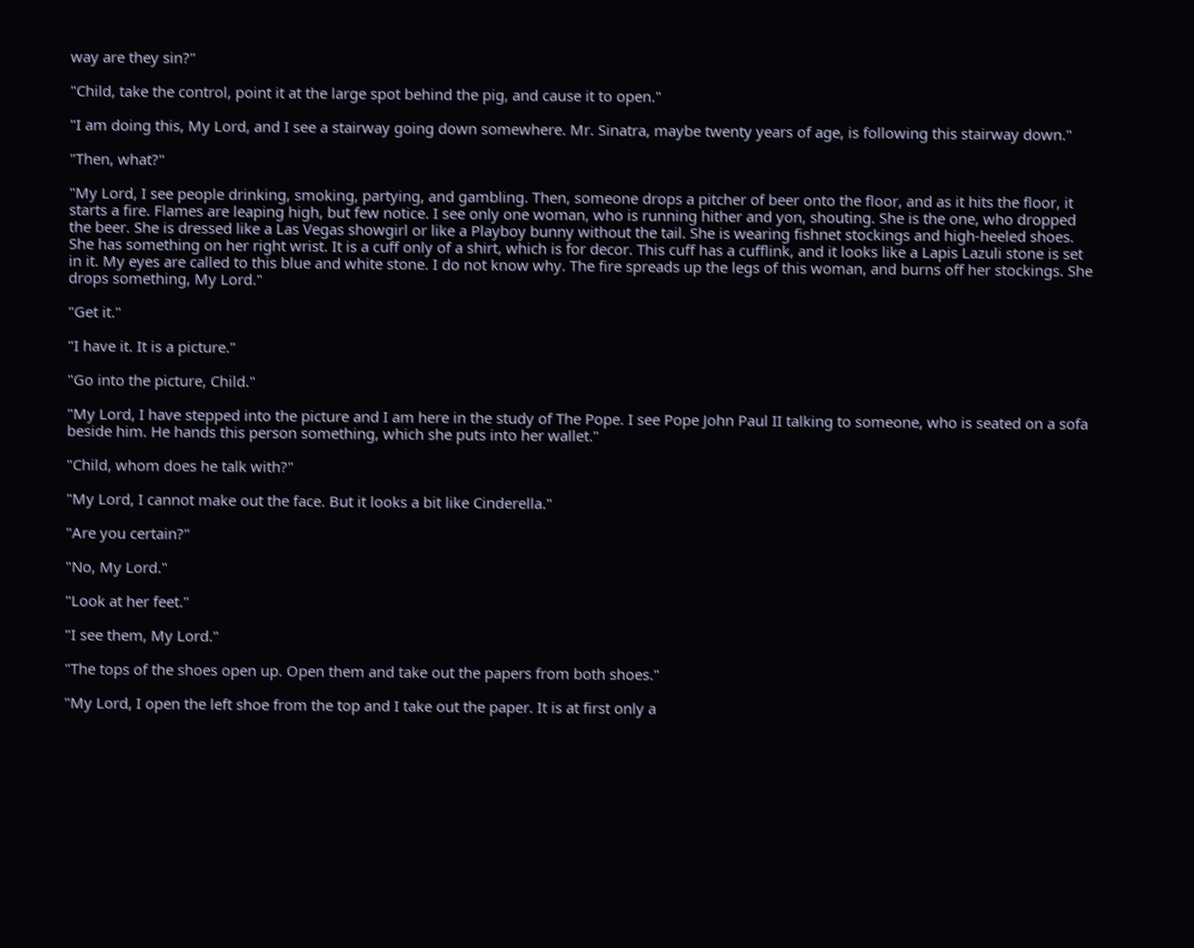way are they sin?"

"Child, take the control, point it at the large spot behind the pig, and cause it to open."

"I am doing this, My Lord, and I see a stairway going down somewhere. Mr. Sinatra, maybe twenty years of age, is following this stairway down."

"Then, what?"

"My Lord, I see people drinking, smoking, partying, and gambling. Then, someone drops a pitcher of beer onto the floor, and as it hits the floor, it starts a fire. Flames are leaping high, but few notice. I see only one woman, who is running hither and yon, shouting. She is the one, who dropped the beer. She is dressed like a Las Vegas showgirl or like a Playboy bunny without the tail. She is wearing fishnet stockings and high-heeled shoes. She has something on her right wrist. It is a cuff only of a shirt, which is for decor. This cuff has a cufflink, and it looks like a Lapis Lazuli stone is set in it. My eyes are called to this blue and white stone. I do not know why. The fire spreads up the legs of this woman, and burns off her stockings. She drops something, My Lord."

"Get it."

"I have it. It is a picture."

"Go into the picture, Child."

"My Lord, I have stepped into the picture and I am here in the study of The Pope. I see Pope John Paul II talking to someone, who is seated on a sofa beside him. He hands this person something, which she puts into her wallet."

"Child, whom does he talk with?"

"My Lord, I cannot make out the face. But it looks a bit like Cinderella."

"Are you certain?"

"No, My Lord."

"Look at her feet."

"I see them, My Lord."

"The tops of the shoes open up. Open them and take out the papers from both shoes."

"My Lord, I open the left shoe from the top and I take out the paper. It is at first only a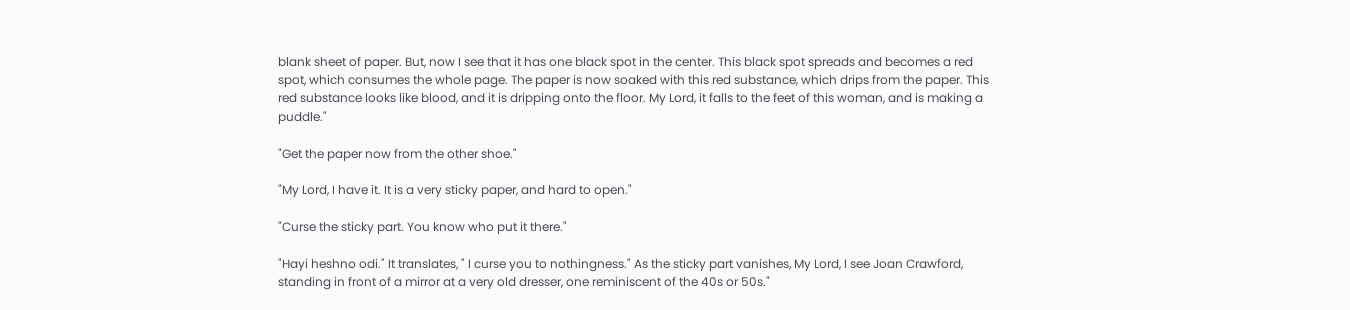blank sheet of paper. But, now I see that it has one black spot in the center. This black spot spreads and becomes a red spot, which consumes the whole page. The paper is now soaked with this red substance, which drips from the paper. This red substance looks like blood, and it is dripping onto the floor. My Lord, it falls to the feet of this woman, and is making a puddle."

"Get the paper now from the other shoe."

"My Lord, I have it. It is a very sticky paper, and hard to open."

"Curse the sticky part. You know who put it there."

"Hayi heshno odi." It translates, " I curse you to nothingness." As the sticky part vanishes, My Lord, I see Joan Crawford, standing in front of a mirror at a very old dresser, one reminiscent of the 40s or 50s."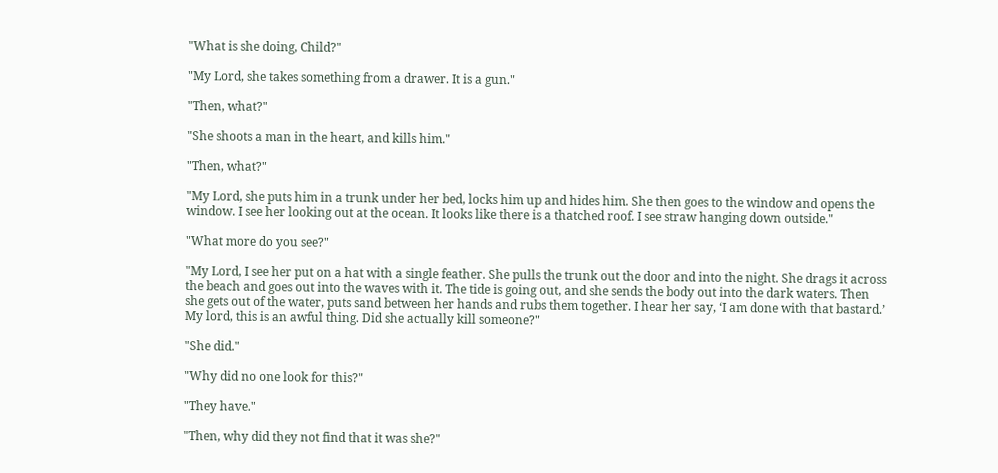"What is she doing, Child?"

"My Lord, she takes something from a drawer. It is a gun."

"Then, what?"

"She shoots a man in the heart, and kills him."

"Then, what?"

"My Lord, she puts him in a trunk under her bed, locks him up and hides him. She then goes to the window and opens the window. I see her looking out at the ocean. It looks like there is a thatched roof. I see straw hanging down outside."

"What more do you see?"

"My Lord, I see her put on a hat with a single feather. She pulls the trunk out the door and into the night. She drags it across the beach and goes out into the waves with it. The tide is going out, and she sends the body out into the dark waters. Then she gets out of the water, puts sand between her hands and rubs them together. I hear her say, ‘I am done with that bastard.’ My lord, this is an awful thing. Did she actually kill someone?"

"She did."

"Why did no one look for this?"

"They have."

"Then, why did they not find that it was she?"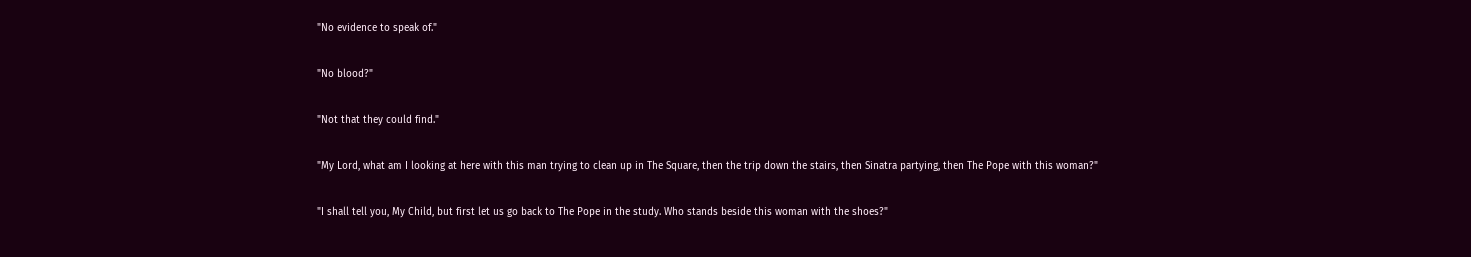"No evidence to speak of."

"No blood?"

"Not that they could find."

"My Lord, what am I looking at here with this man trying to clean up in The Square, then the trip down the stairs, then Sinatra partying, then The Pope with this woman?"

"I shall tell you, My Child, but first let us go back to The Pope in the study. Who stands beside this woman with the shoes?"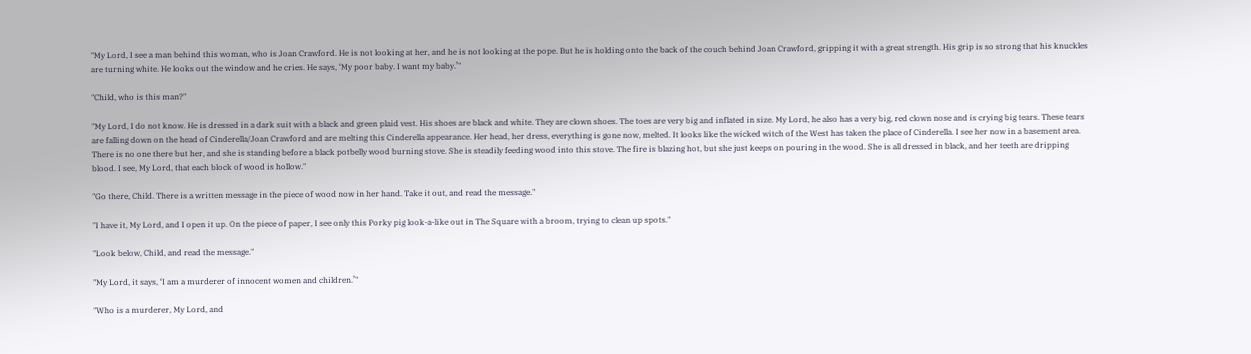"My Lord, I see a man behind this woman, who is Joan Crawford. He is not looking at her, and he is not looking at the pope. But he is holding onto the back of the couch behind Joan Crawford, gripping it with a great strength. His grip is so strong that his knuckles are turning white. He looks out the window and he cries. He says, ‘My poor baby. I want my baby.’"

"Child, who is this man?"

"My Lord, I do not know. He is dressed in a dark suit with a black and green plaid vest. His shoes are black and white. They are clown shoes. The toes are very big and inflated in size. My Lord, he also has a very big, red clown nose and is crying big tears. These tears are falling down on the head of Cinderella/Joan Crawford and are melting this Cinderella appearance. Her head, her dress, everything is gone now, melted. It looks like the wicked witch of the West has taken the place of Cinderella. I see her now in a basement area. There is no one there but her, and she is standing before a black potbelly wood burning stove. She is steadily feeding wood into this stove. The fire is blazing hot, but she just keeps on pouring in the wood. She is all dressed in black, and her teeth are dripping blood. I see, My Lord, that each block of wood is hollow."

"Go there, Child. There is a written message in the piece of wood now in her hand. Take it out, and read the message."

"I have it, My Lord, and I open it up. On the piece of paper, I see only this Porky pig look-a-like out in The Square with a broom, trying to clean up spots."

"Look below, Child, and read the message."

"My Lord, it says, ‘I am a murderer of innocent women and children.’"

"Who is a murderer, My Lord, and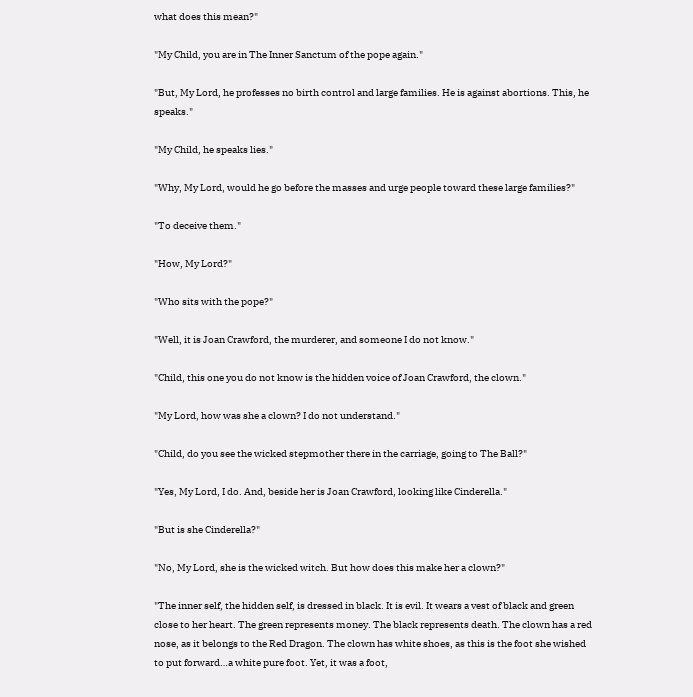what does this mean?"

"My Child, you are in The Inner Sanctum of the pope again."

"But, My Lord, he professes no birth control and large families. He is against abortions. This, he speaks."

"My Child, he speaks lies."

"Why, My Lord, would he go before the masses and urge people toward these large families?"

"To deceive them."

"How, My Lord?"

"Who sits with the pope?"

"Well, it is Joan Crawford, the murderer, and someone I do not know."

"Child, this one you do not know is the hidden voice of Joan Crawford, the clown."

"My Lord, how was she a clown? I do not understand."

"Child, do you see the wicked stepmother there in the carriage, going to The Ball?"

"Yes, My Lord, I do. And, beside her is Joan Crawford, looking like Cinderella."

"But is she Cinderella?"

"No, My Lord, she is the wicked witch. But how does this make her a clown?"

"The inner self, the hidden self, is dressed in black. It is evil. It wears a vest of black and green close to her heart. The green represents money. The black represents death. The clown has a red nose, as it belongs to the Red Dragon. The clown has white shoes, as this is the foot she wished to put forward…a white pure foot. Yet, it was a foot,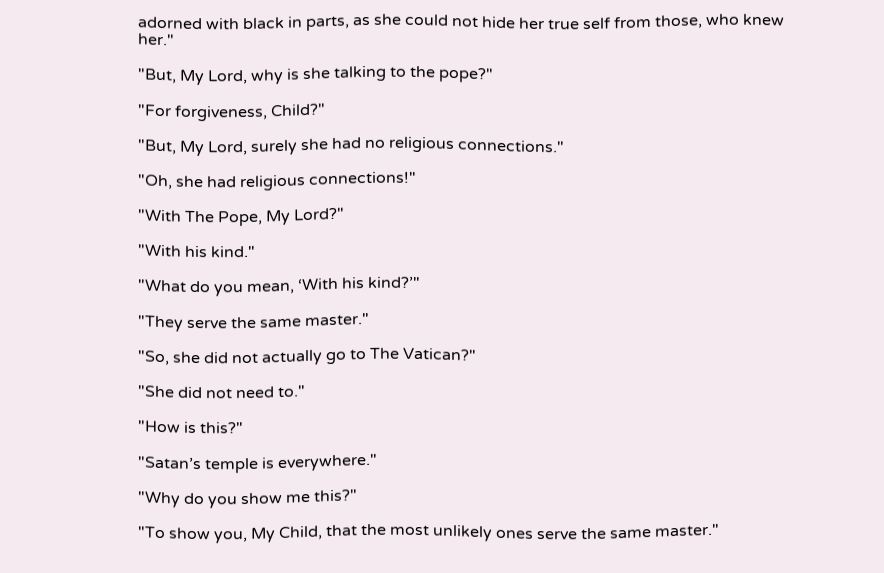adorned with black in parts, as she could not hide her true self from those, who knew her."

"But, My Lord, why is she talking to the pope?"

"For forgiveness, Child?"

"But, My Lord, surely she had no religious connections."

"Oh, she had religious connections!"

"With The Pope, My Lord?"

"With his kind."

"What do you mean, ‘With his kind?’"

"They serve the same master."

"So, she did not actually go to The Vatican?"

"She did not need to."

"How is this?"

"Satan’s temple is everywhere."

"Why do you show me this?"

"To show you, My Child, that the most unlikely ones serve the same master."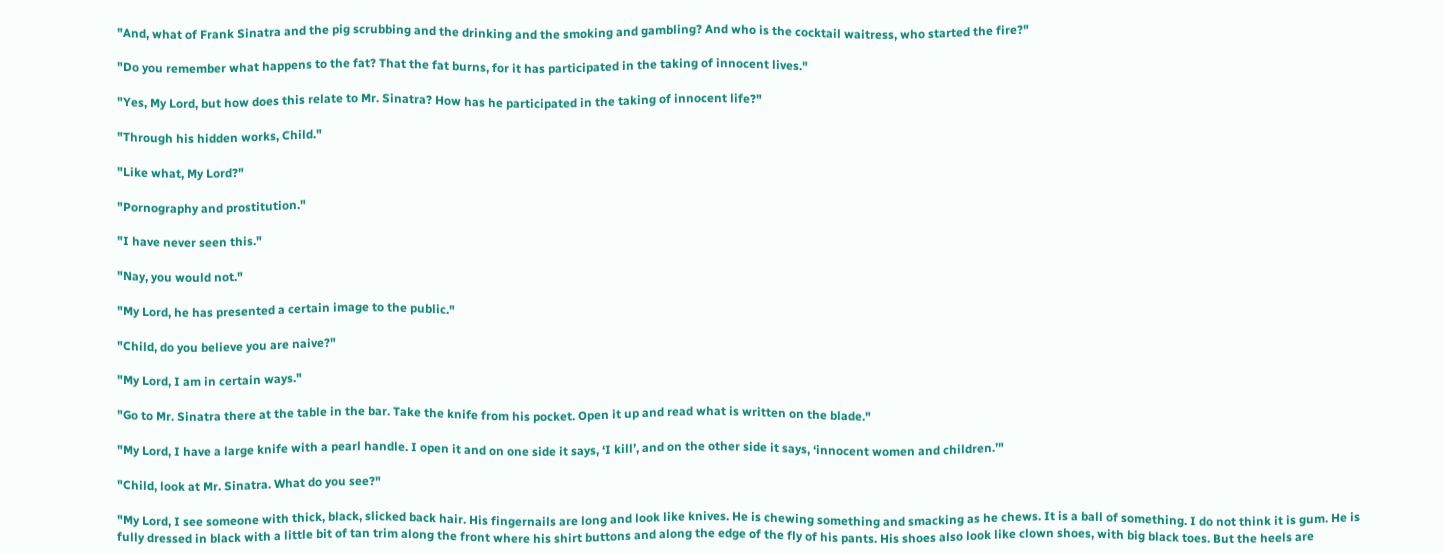"And, what of Frank Sinatra and the pig scrubbing and the drinking and the smoking and gambling? And who is the cocktail waitress, who started the fire?"

"Do you remember what happens to the fat? That the fat burns, for it has participated in the taking of innocent lives."

"Yes, My Lord, but how does this relate to Mr. Sinatra? How has he participated in the taking of innocent life?"

"Through his hidden works, Child."

"Like what, My Lord?"

"Pornography and prostitution."

"I have never seen this."

"Nay, you would not."

"My Lord, he has presented a certain image to the public."

"Child, do you believe you are naive?"

"My Lord, I am in certain ways."

"Go to Mr. Sinatra there at the table in the bar. Take the knife from his pocket. Open it up and read what is written on the blade."

"My Lord, I have a large knife with a pearl handle. I open it and on one side it says, ‘I kill’, and on the other side it says, ‘innocent women and children.’"

"Child, look at Mr. Sinatra. What do you see?"

"My Lord, I see someone with thick, black, slicked back hair. His fingernails are long and look like knives. He is chewing something and smacking as he chews. It is a ball of something. I do not think it is gum. He is fully dressed in black with a little bit of tan trim along the front where his shirt buttons and along the edge of the fly of his pants. His shoes also look like clown shoes, with big black toes. But the heels are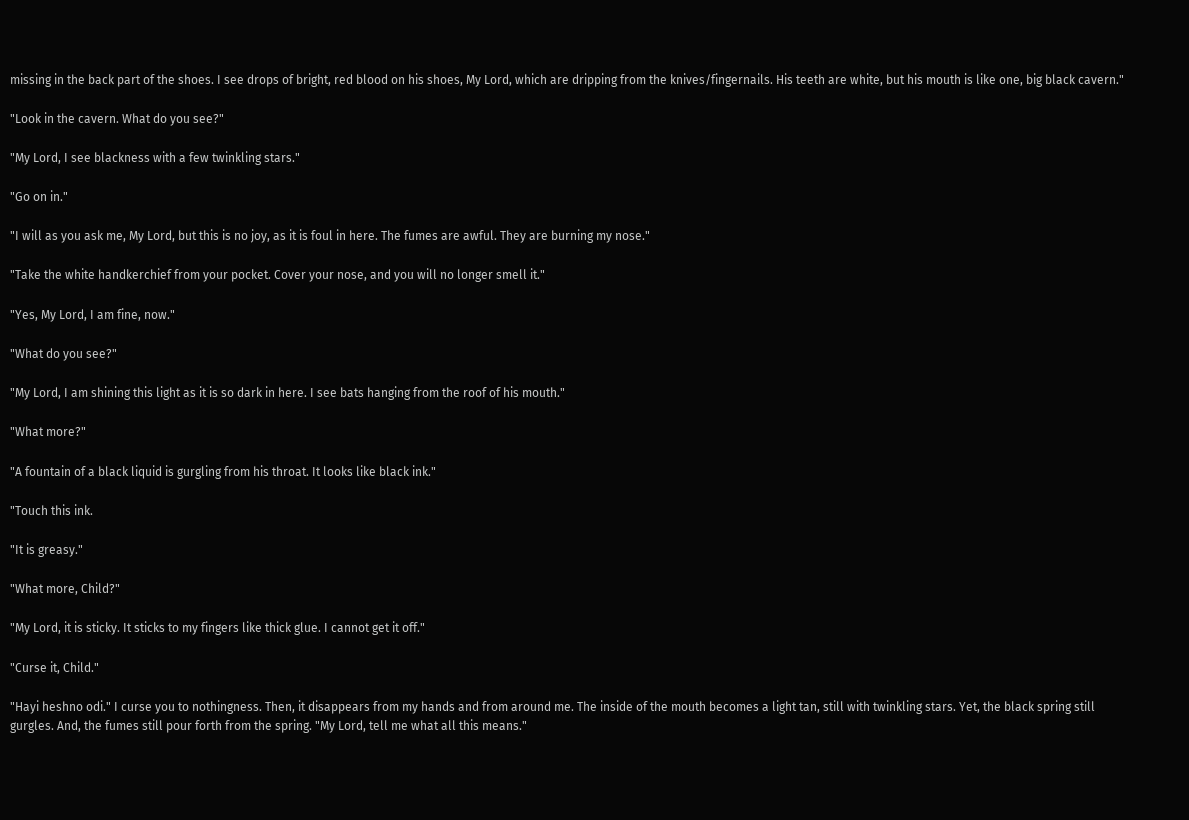missing in the back part of the shoes. I see drops of bright, red blood on his shoes, My Lord, which are dripping from the knives/fingernails. His teeth are white, but his mouth is like one, big black cavern."

"Look in the cavern. What do you see?"

"My Lord, I see blackness with a few twinkling stars."

"Go on in."

"I will as you ask me, My Lord, but this is no joy, as it is foul in here. The fumes are awful. They are burning my nose."

"Take the white handkerchief from your pocket. Cover your nose, and you will no longer smell it."

"Yes, My Lord, I am fine, now."

"What do you see?"

"My Lord, I am shining this light as it is so dark in here. I see bats hanging from the roof of his mouth."

"What more?"

"A fountain of a black liquid is gurgling from his throat. It looks like black ink."

"Touch this ink.

"It is greasy."

"What more, Child?"

"My Lord, it is sticky. It sticks to my fingers like thick glue. I cannot get it off."

"Curse it, Child."

"Hayi heshno odi." I curse you to nothingness. Then, it disappears from my hands and from around me. The inside of the mouth becomes a light tan, still with twinkling stars. Yet, the black spring still gurgles. And, the fumes still pour forth from the spring. "My Lord, tell me what all this means."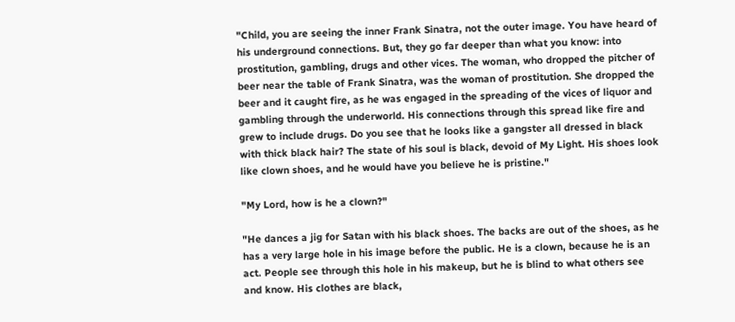"Child, you are seeing the inner Frank Sinatra, not the outer image. You have heard of his underground connections. But, they go far deeper than what you know: into prostitution, gambling, drugs and other vices. The woman, who dropped the pitcher of beer near the table of Frank Sinatra, was the woman of prostitution. She dropped the beer and it caught fire, as he was engaged in the spreading of the vices of liquor and gambling through the underworld. His connections through this spread like fire and grew to include drugs. Do you see that he looks like a gangster all dressed in black with thick black hair? The state of his soul is black, devoid of My Light. His shoes look like clown shoes, and he would have you believe he is pristine."

"My Lord, how is he a clown?"

"He dances a jig for Satan with his black shoes. The backs are out of the shoes, as he has a very large hole in his image before the public. He is a clown, because he is an act. People see through this hole in his makeup, but he is blind to what others see and know. His clothes are black,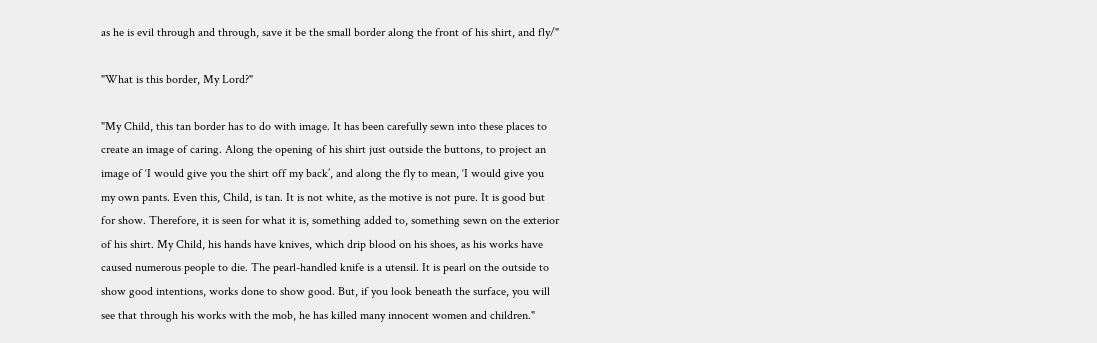as he is evil through and through, save it be the small border along the front of his shirt, and fly/"

"What is this border, My Lord?"

"My Child, this tan border has to do with image. It has been carefully sewn into these places to create an image of caring. Along the opening of his shirt just outside the buttons, to project an image of ‘I would give you the shirt off my back’, and along the fly to mean, ‘I would give you my own pants. Even this, Child, is tan. It is not white, as the motive is not pure. It is good but for show. Therefore, it is seen for what it is, something added to, something sewn on the exterior of his shirt. My Child, his hands have knives, which drip blood on his shoes, as his works have caused numerous people to die. The pearl-handled knife is a utensil. It is pearl on the outside to show good intentions, works done to show good. But, if you look beneath the surface, you will see that through his works with the mob, he has killed many innocent women and children."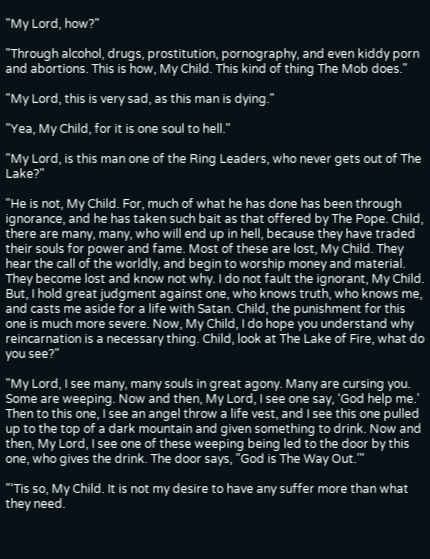"My Lord, how?"

"Through alcohol, drugs, prostitution, pornography, and even kiddy porn and abortions. This is how, My Child. This kind of thing The Mob does."

"My Lord, this is very sad, as this man is dying."

"Yea, My Child, for it is one soul to hell."

"My Lord, is this man one of the Ring Leaders, who never gets out of The Lake?"

"He is not, My Child. For, much of what he has done has been through ignorance, and he has taken such bait as that offered by The Pope. Child, there are many, many, who will end up in hell, because they have traded their souls for power and fame. Most of these are lost, My Child. They hear the call of the worldly, and begin to worship money and material. They become lost and know not why. I do not fault the ignorant, My Child. But, I hold great judgment against one, who knows truth, who knows me, and casts me aside for a life with Satan. Child, the punishment for this one is much more severe. Now, My Child, I do hope you understand why reincarnation is a necessary thing. Child, look at The Lake of Fire, what do you see?"

"My Lord, I see many, many souls in great agony. Many are cursing you. Some are weeping. Now and then, My Lord, I see one say, ‘God help me.’ Then to this one, I see an angel throw a life vest, and I see this one pulled up to the top of a dark mountain and given something to drink. Now and then, My Lord, I see one of these weeping being led to the door by this one, who gives the drink. The door says, "God is The Way Out.’"

"‘Tis so, My Child. It is not my desire to have any suffer more than what they need.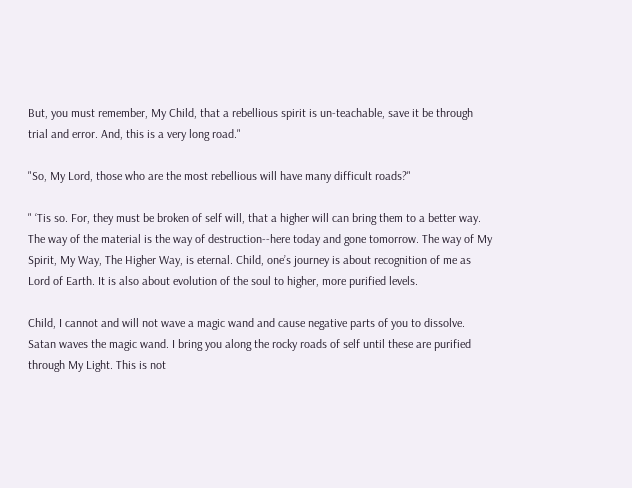But, you must remember, My Child, that a rebellious spirit is un-teachable, save it be through trial and error. And, this is a very long road."

"So, My Lord, those who are the most rebellious will have many difficult roads?"

" ‘Tis so. For, they must be broken of self will, that a higher will can bring them to a better way. The way of the material is the way of destruction--here today and gone tomorrow. The way of My Spirit, My Way, The Higher Way, is eternal. Child, one’s journey is about recognition of me as Lord of Earth. It is also about evolution of the soul to higher, more purified levels.

Child, I cannot and will not wave a magic wand and cause negative parts of you to dissolve. Satan waves the magic wand. I bring you along the rocky roads of self until these are purified through My Light. This is not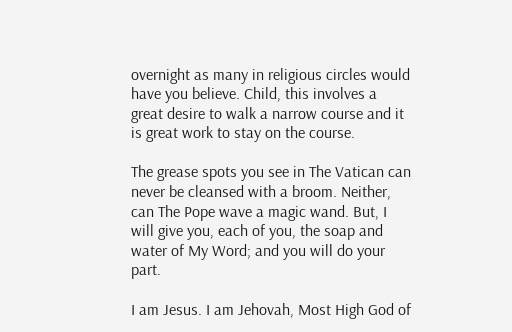overnight as many in religious circles would have you believe. Child, this involves a great desire to walk a narrow course and it is great work to stay on the course.

The grease spots you see in The Vatican can never be cleansed with a broom. Neither, can The Pope wave a magic wand. But, I will give you, each of you, the soap and water of My Word; and you will do your part.

I am Jesus. I am Jehovah, Most High God of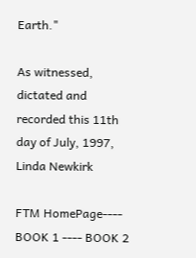Earth."

As witnessed, dictated and recorded this 11th day of July, 1997,
Linda Newkirk

FTM HomePage---- BOOK 1 ---- BOOK 2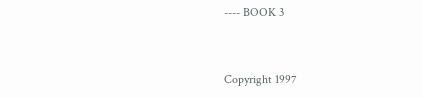---- BOOK 3


Copyright 1997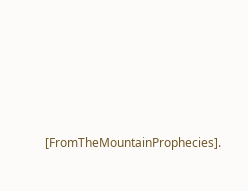[FromTheMountainProphecies].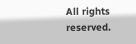All rights reserved.